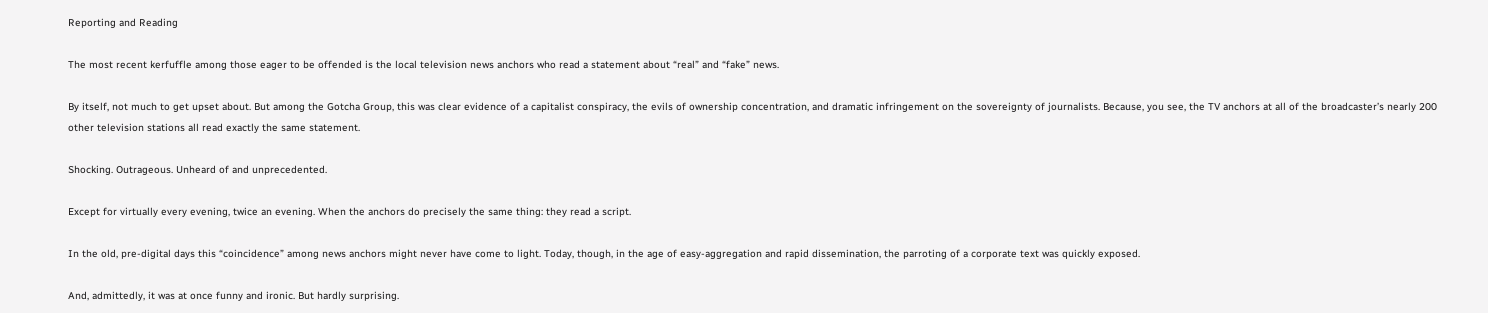Reporting and Reading

The most recent kerfuffle among those eager to be offended is the local television news anchors who read a statement about “real” and “fake” news.

By itself, not much to get upset about. But among the Gotcha Group, this was clear evidence of a capitalist conspiracy, the evils of ownership concentration, and dramatic infringement on the sovereignty of journalists. Because, you see, the TV anchors at all of the broadcaster’s nearly 200 other television stations all read exactly the same statement.

Shocking. Outrageous. Unheard of and unprecedented.

Except for virtually every evening, twice an evening. When the anchors do precisely the same thing: they read a script.

In the old, pre-digital days this “coincidence” among news anchors might never have come to light. Today, though, in the age of easy-aggregation and rapid dissemination, the parroting of a corporate text was quickly exposed.

And, admittedly, it was at once funny and ironic. But hardly surprising.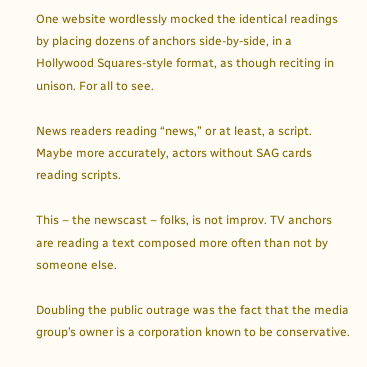One website wordlessly mocked the identical readings by placing dozens of anchors side-by-side, in a Hollywood Squares-style format, as though reciting in unison. For all to see.

News readers reading “news,” or at least, a script. Maybe more accurately, actors without SAG cards reading scripts.

This – the newscast – folks, is not improv. TV anchors are reading a text composed more often than not by someone else.

Doubling the public outrage was the fact that the media group’s owner is a corporation known to be conservative.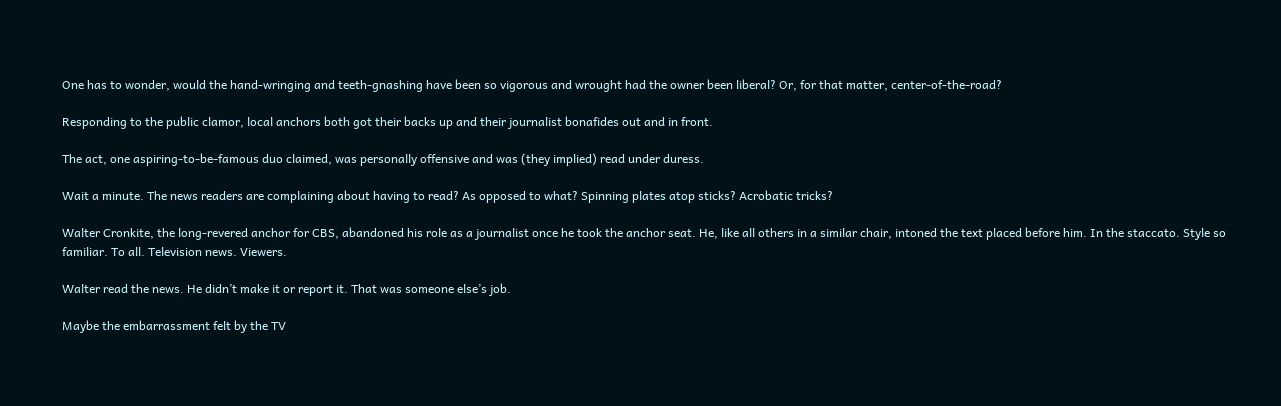One has to wonder, would the hand-wringing and teeth-gnashing have been so vigorous and wrought had the owner been liberal? Or, for that matter, center-of-the-road?

Responding to the public clamor, local anchors both got their backs up and their journalist bonafides out and in front.

The act, one aspiring-to-be-famous duo claimed, was personally offensive and was (they implied) read under duress.

Wait a minute. The news readers are complaining about having to read? As opposed to what? Spinning plates atop sticks? Acrobatic tricks?

Walter Cronkite, the long-revered anchor for CBS, abandoned his role as a journalist once he took the anchor seat. He, like all others in a similar chair, intoned the text placed before him. In the staccato. Style so familiar. To all. Television news. Viewers.

Walter read the news. He didn’t make it or report it. That was someone else’s job.

Maybe the embarrassment felt by the TV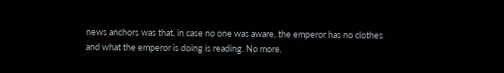news anchors was that, in case no one was aware, the emperor has no clothes and what the emperor is doing is reading. No more.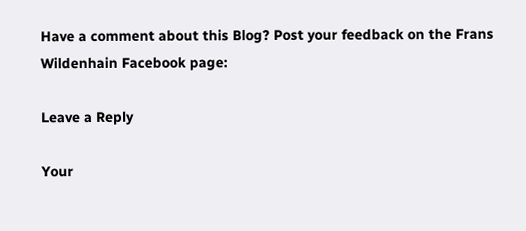Have a comment about this Blog? Post your feedback on the Frans Wildenhain Facebook page:

Leave a Reply

Your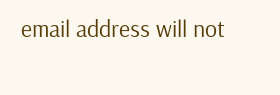email address will not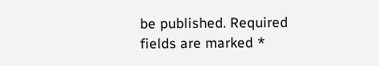be published. Required fields are marked *